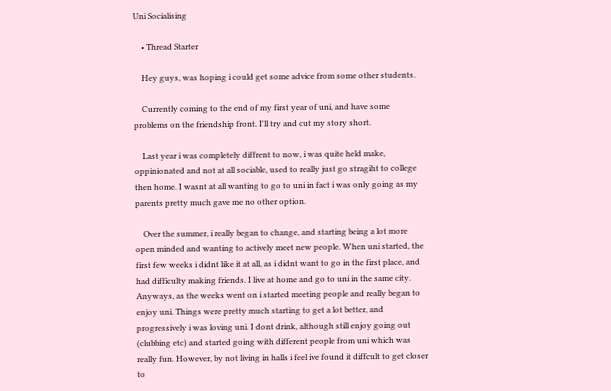Uni Socialising

    • Thread Starter

    Hey guys, was hoping i could get some advice from some other students.

    Currently coming to the end of my first year of uni, and have some problems on the friendship front. I'll try and cut my story short.

    Last year i was completely diffrent to now, i was quite held make, oppinionated and not at all sociable, used to really just go stragiht to college then home. I wasnt at all wanting to go to uni in fact i was only going as my parents pretty much gave me no other option.

    Over the summer, i really began to change, and starting being a lot more open minded and wanting to actively meet new people. When uni started, the first few weeks i didnt like it at all, as i didnt want to go in the first place, and had difficulty making friends. I live at home and go to uni in the same city. Anyways, as the weeks went on i started meeting people and really began to enjoy uni. Things were pretty much starting to get a lot better, and progressively i was loving uni. I dont drink, although still enjoy going out (clubbing etc) and started going with different people from uni which was really fun. However, by not living in halls i feel ive found it diffcult to get closer to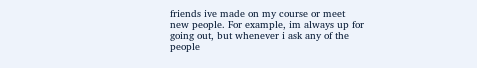friends ive made on my course or meet new people. For example, im always up for going out, but whenever i ask any of the people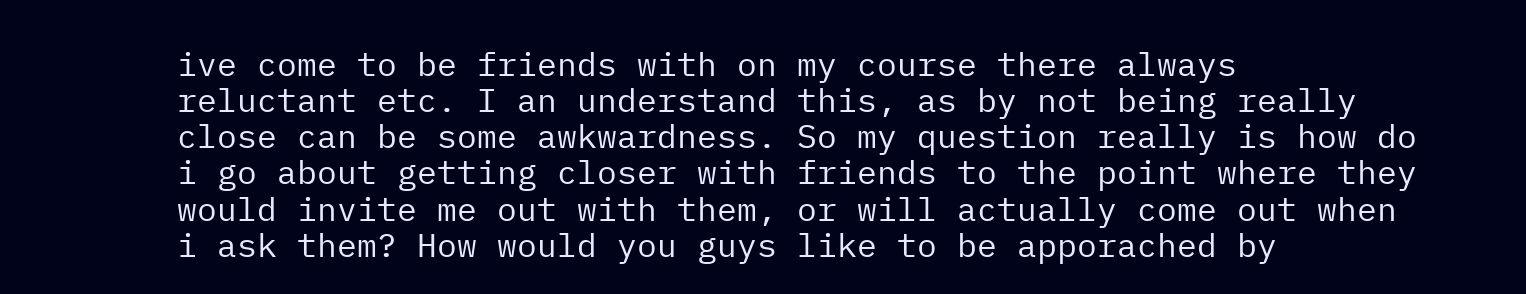ive come to be friends with on my course there always reluctant etc. I an understand this, as by not being really close can be some awkwardness. So my question really is how do i go about getting closer with friends to the point where they would invite me out with them, or will actually come out when i ask them? How would you guys like to be apporached by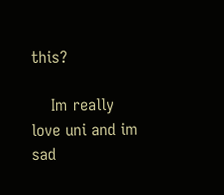this?

    Im really love uni and im sad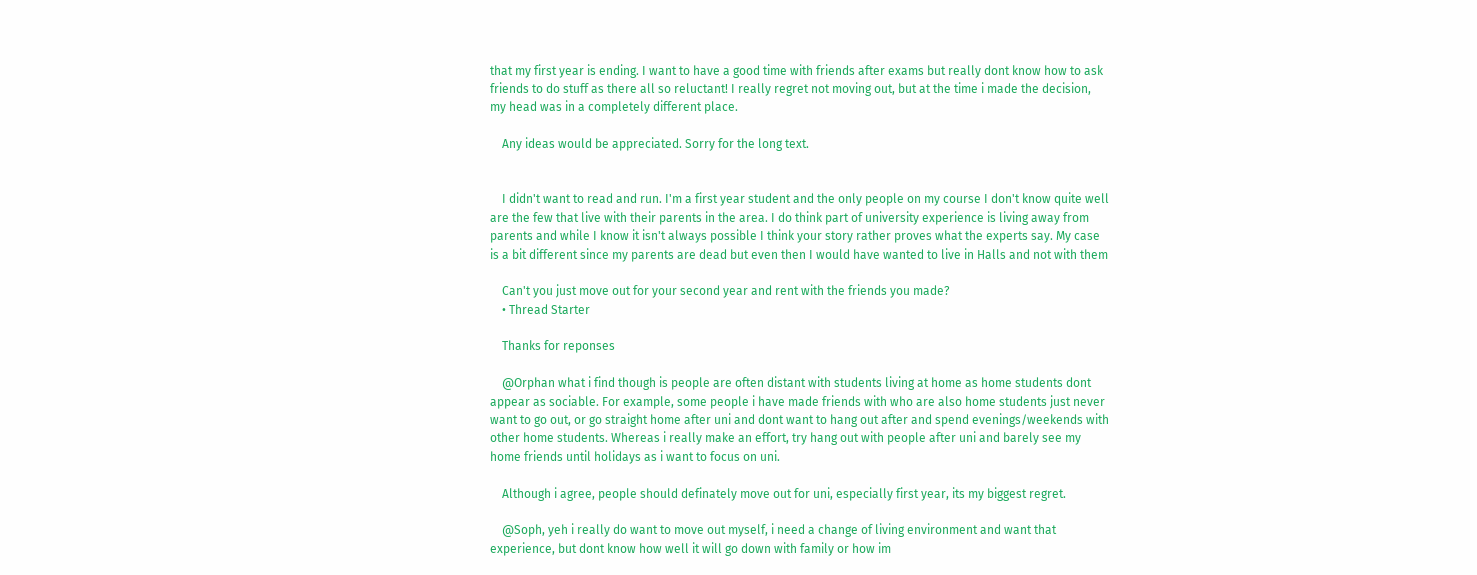that my first year is ending. I want to have a good time with friends after exams but really dont know how to ask friends to do stuff as there all so reluctant! I really regret not moving out, but at the time i made the decision, my head was in a completely different place.

    Any ideas would be appreciated. Sorry for the long text.


    I didn't want to read and run. I'm a first year student and the only people on my course I don't know quite well are the few that live with their parents in the area. I do think part of university experience is living away from parents and while I know it isn't always possible I think your story rather proves what the experts say. My case is a bit different since my parents are dead but even then I would have wanted to live in Halls and not with them

    Can't you just move out for your second year and rent with the friends you made?
    • Thread Starter

    Thanks for reponses

    @Orphan what i find though is people are often distant with students living at home as home students dont appear as sociable. For example, some people i have made friends with who are also home students just never want to go out, or go straight home after uni and dont want to hang out after and spend evenings/weekends with other home students. Whereas i really make an effort, try hang out with people after uni and barely see my home friends until holidays as i want to focus on uni.

    Although i agree, people should definately move out for uni, especially first year, its my biggest regret.

    @Soph, yeh i really do want to move out myself, i need a change of living environment and want that experience, but dont know how well it will go down with family or how im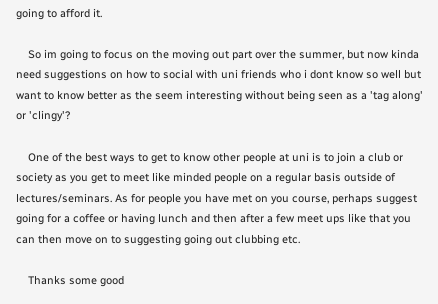going to afford it.

    So im going to focus on the moving out part over the summer, but now kinda need suggestions on how to social with uni friends who i dont know so well but want to know better as the seem interesting without being seen as a 'tag along' or 'clingy'?

    One of the best ways to get to know other people at uni is to join a club or society as you get to meet like minded people on a regular basis outside of lectures/seminars. As for people you have met on you course, perhaps suggest going for a coffee or having lunch and then after a few meet ups like that you can then move on to suggesting going out clubbing etc.

    Thanks some good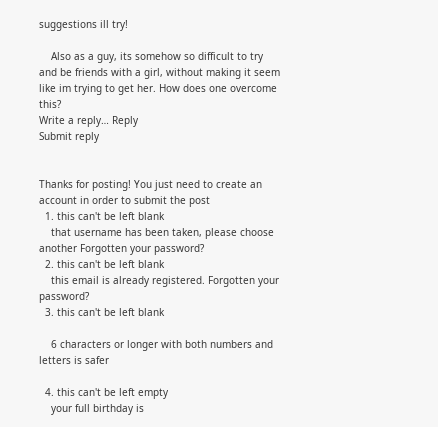suggestions ill try!

    Also as a guy, its somehow so difficult to try and be friends with a girl, without making it seem like im trying to get her. How does one overcome this?
Write a reply… Reply
Submit reply


Thanks for posting! You just need to create an account in order to submit the post
  1. this can't be left blank
    that username has been taken, please choose another Forgotten your password?
  2. this can't be left blank
    this email is already registered. Forgotten your password?
  3. this can't be left blank

    6 characters or longer with both numbers and letters is safer

  4. this can't be left empty
    your full birthday is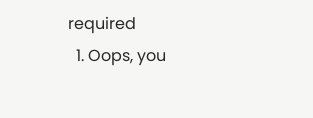required
  1. Oops, you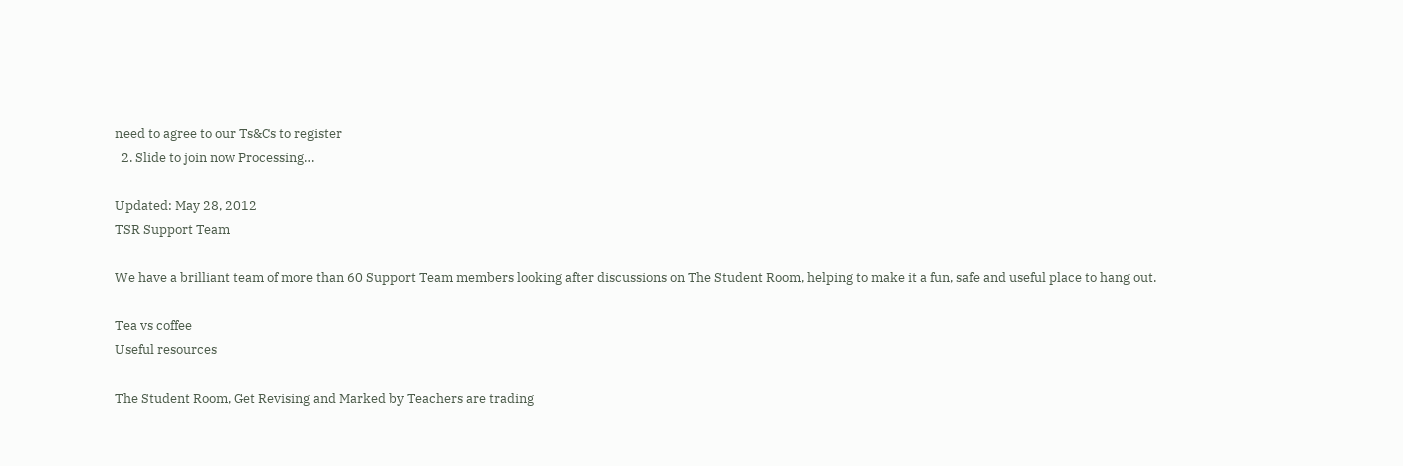need to agree to our Ts&Cs to register
  2. Slide to join now Processing…

Updated: May 28, 2012
TSR Support Team

We have a brilliant team of more than 60 Support Team members looking after discussions on The Student Room, helping to make it a fun, safe and useful place to hang out.

Tea vs coffee
Useful resources

The Student Room, Get Revising and Marked by Teachers are trading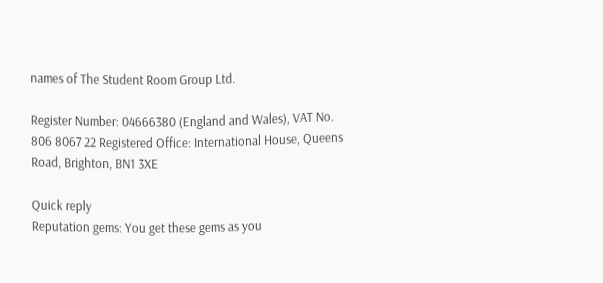names of The Student Room Group Ltd.

Register Number: 04666380 (England and Wales), VAT No. 806 8067 22 Registered Office: International House, Queens Road, Brighton, BN1 3XE

Quick reply
Reputation gems: You get these gems as you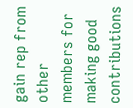gain rep from other members for making good contributions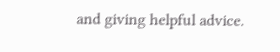and giving helpful advice.